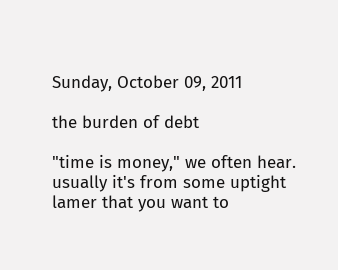Sunday, October 09, 2011

the burden of debt

"time is money," we often hear.  usually it's from some uptight lamer that you want to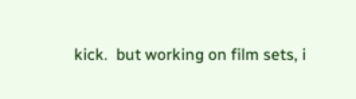kick.  but working on film sets, i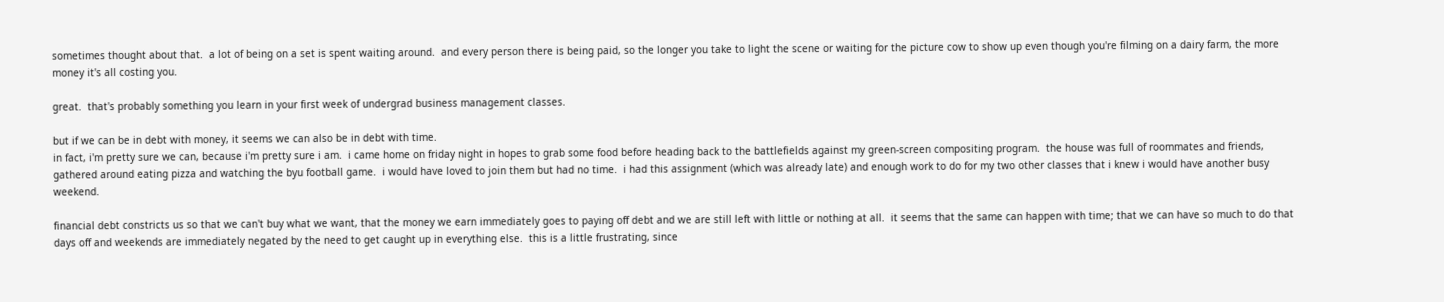sometimes thought about that.  a lot of being on a set is spent waiting around.  and every person there is being paid, so the longer you take to light the scene or waiting for the picture cow to show up even though you're filming on a dairy farm, the more money it's all costing you.

great.  that's probably something you learn in your first week of undergrad business management classes.

but if we can be in debt with money, it seems we can also be in debt with time.
in fact, i'm pretty sure we can, because i'm pretty sure i am.  i came home on friday night in hopes to grab some food before heading back to the battlefields against my green-screen compositing program.  the house was full of roommates and friends, gathered around eating pizza and watching the byu football game.  i would have loved to join them but had no time.  i had this assignment (which was already late) and enough work to do for my two other classes that i knew i would have another busy weekend.

financial debt constricts us so that we can't buy what we want, that the money we earn immediately goes to paying off debt and we are still left with little or nothing at all.  it seems that the same can happen with time; that we can have so much to do that days off and weekends are immediately negated by the need to get caught up in everything else.  this is a little frustrating, since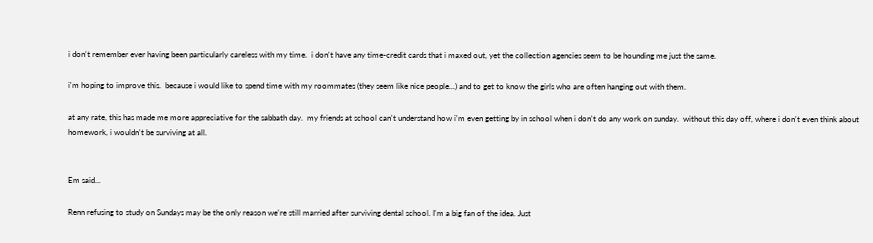i don't remember ever having been particularly careless with my time.  i don't have any time-credit cards that i maxed out, yet the collection agencies seem to be hounding me just the same.

i'm hoping to improve this.  because i would like to spend time with my roommates (they seem like nice people...) and to get to know the girls who are often hanging out with them.

at any rate, this has made me more appreciative for the sabbath day.  my friends at school can't understand how i'm even getting by in school when i don't do any work on sunday.  without this day off, where i don't even think about homework, i wouldn't be surviving at all.


Em said...

Renn refusing to study on Sundays may be the only reason we're still married after surviving dental school. I'm a big fan of the idea. Just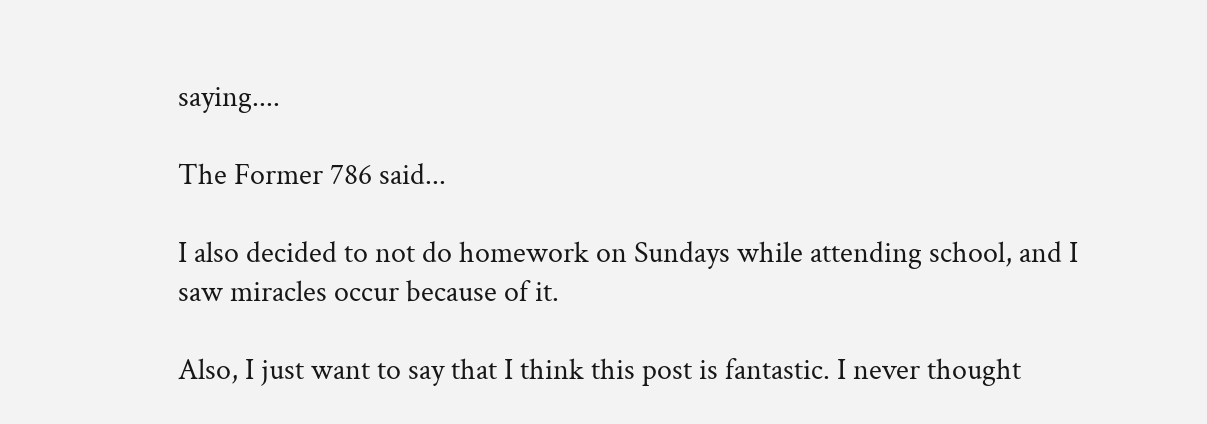saying....

The Former 786 said...

I also decided to not do homework on Sundays while attending school, and I saw miracles occur because of it.

Also, I just want to say that I think this post is fantastic. I never thought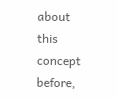about this concept before,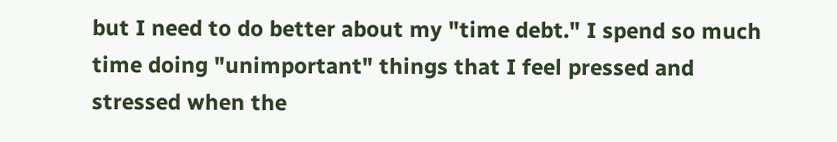but I need to do better about my "time debt." I spend so much time doing "unimportant" things that I feel pressed and stressed when the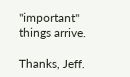"important" things arrive.

Thanks, Jeff.